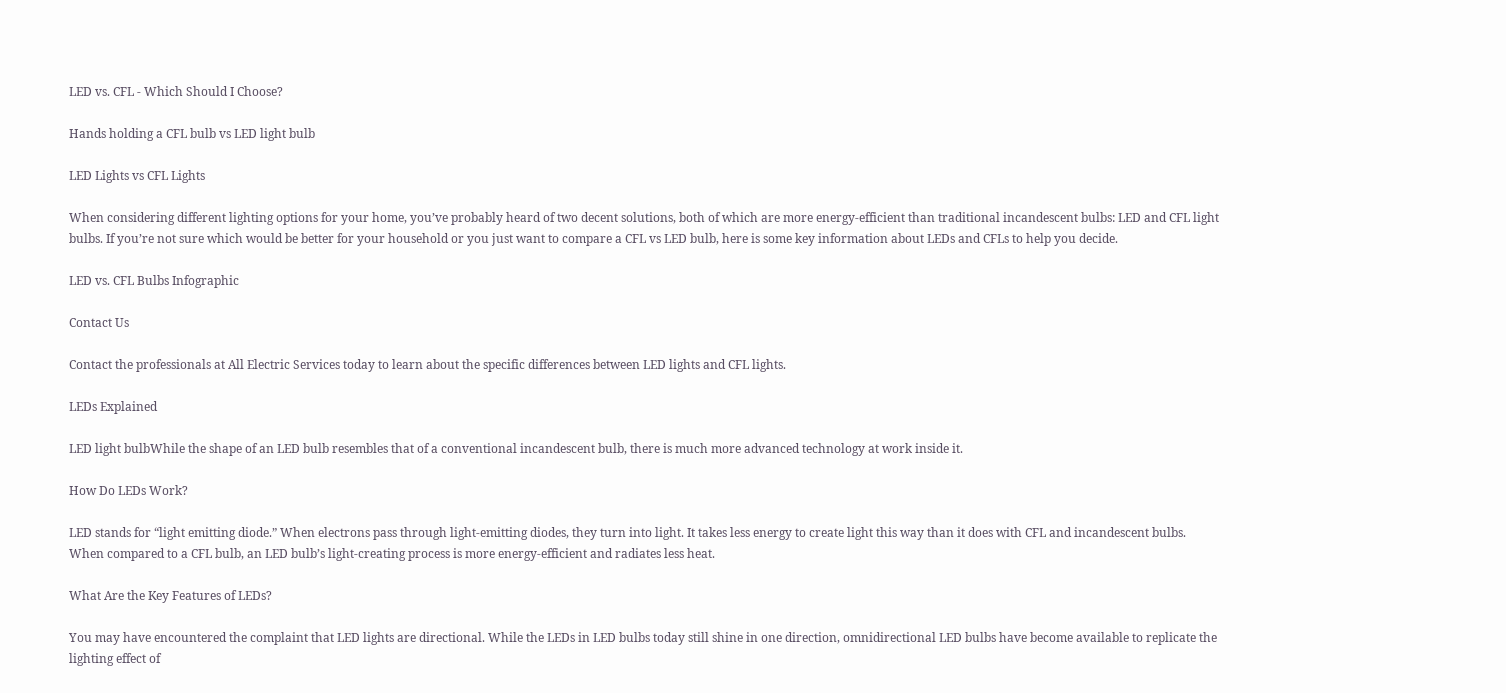LED vs. CFL - Which Should I Choose?

Hands holding a CFL bulb vs LED light bulb

LED Lights vs CFL Lights

When considering different lighting options for your home, you’ve probably heard of two decent solutions, both of which are more energy-efficient than traditional incandescent bulbs: LED and CFL light bulbs. If you’re not sure which would be better for your household or you just want to compare a CFL vs LED bulb, here is some key information about LEDs and CFLs to help you decide.

LED vs. CFL Bulbs Infographic

Contact Us

Contact the professionals at All Electric Services today to learn about the specific differences between LED lights and CFL lights.

LEDs Explained

LED light bulbWhile the shape of an LED bulb resembles that of a conventional incandescent bulb, there is much more advanced technology at work inside it.

How Do LEDs Work?

LED stands for “light emitting diode.” When electrons pass through light-emitting diodes, they turn into light. It takes less energy to create light this way than it does with CFL and incandescent bulbs. When compared to a CFL bulb, an LED bulb’s light-creating process is more energy-efficient and radiates less heat.

What Are the Key Features of LEDs?

You may have encountered the complaint that LED lights are directional. While the LEDs in LED bulbs today still shine in one direction, omnidirectional LED bulbs have become available to replicate the lighting effect of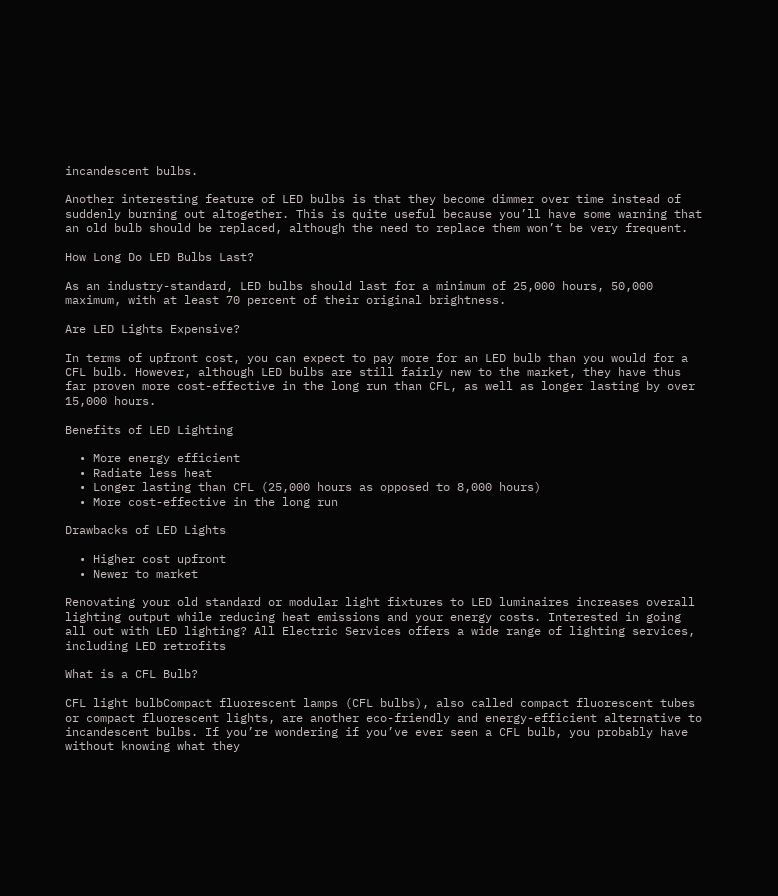incandescent bulbs.

Another interesting feature of LED bulbs is that they become dimmer over time instead of suddenly burning out altogether. This is quite useful because you’ll have some warning that an old bulb should be replaced, although the need to replace them won’t be very frequent.

How Long Do LED Bulbs Last?

As an industry-standard, LED bulbs should last for a minimum of 25,000 hours, 50,000 maximum, with at least 70 percent of their original brightness.

Are LED Lights Expensive?

In terms of upfront cost, you can expect to pay more for an LED bulb than you would for a CFL bulb. However, although LED bulbs are still fairly new to the market, they have thus far proven more cost-effective in the long run than CFL, as well as longer lasting by over 15,000 hours.

Benefits of LED Lighting

  • More energy efficient
  • Radiate less heat
  • Longer lasting than CFL (25,000 hours as opposed to 8,000 hours)
  • More cost-effective in the long run

Drawbacks of LED Lights

  • Higher cost upfront
  • Newer to market

Renovating your old standard or modular light fixtures to LED luminaires increases overall lighting output while reducing heat emissions and your energy costs. Interested in going all out with LED lighting? All Electric Services offers a wide range of lighting services, including LED retrofits

What is a CFL Bulb?

CFL light bulbCompact fluorescent lamps (CFL bulbs), also called compact fluorescent tubes or compact fluorescent lights, are another eco-friendly and energy-efficient alternative to incandescent bulbs. If you’re wondering if you’ve ever seen a CFL bulb, you probably have without knowing what they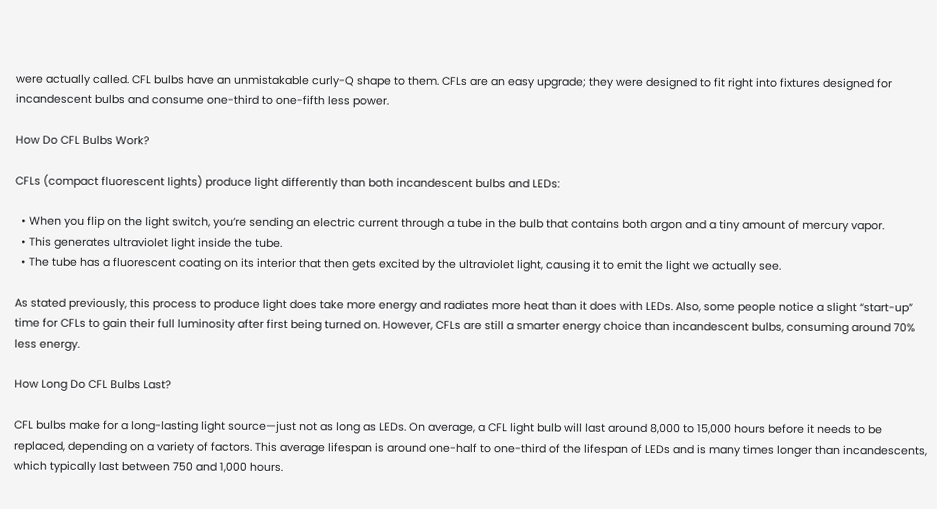were actually called. CFL bulbs have an unmistakable curly-Q shape to them. CFLs are an easy upgrade; they were designed to fit right into fixtures designed for incandescent bulbs and consume one-third to one-fifth less power.

How Do CFL Bulbs Work?

CFLs (compact fluorescent lights) produce light differently than both incandescent bulbs and LEDs:

  • When you flip on the light switch, you’re sending an electric current through a tube in the bulb that contains both argon and a tiny amount of mercury vapor.
  • This generates ultraviolet light inside the tube.
  • The tube has a fluorescent coating on its interior that then gets excited by the ultraviolet light, causing it to emit the light we actually see.

As stated previously, this process to produce light does take more energy and radiates more heat than it does with LEDs. Also, some people notice a slight “start-up” time for CFLs to gain their full luminosity after first being turned on. However, CFLs are still a smarter energy choice than incandescent bulbs, consuming around 70% less energy.

How Long Do CFL Bulbs Last?

CFL bulbs make for a long-lasting light source—just not as long as LEDs. On average, a CFL light bulb will last around 8,000 to 15,000 hours before it needs to be replaced, depending on a variety of factors. This average lifespan is around one-half to one-third of the lifespan of LEDs and is many times longer than incandescents, which typically last between 750 and 1,000 hours.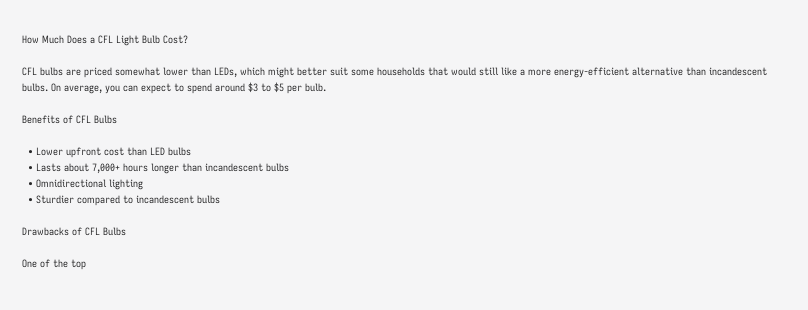How Much Does a CFL Light Bulb Cost?

CFL bulbs are priced somewhat lower than LEDs, which might better suit some households that would still like a more energy-efficient alternative than incandescent bulbs. On average, you can expect to spend around $3 to $5 per bulb.

Benefits of CFL Bulbs

  • Lower upfront cost than LED bulbs
  • Lasts about 7,000+ hours longer than incandescent bulbs
  • Omnidirectional lighting
  • Sturdier compared to incandescent bulbs

Drawbacks of CFL Bulbs

One of the top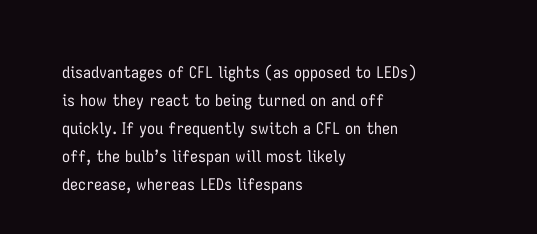disadvantages of CFL lights (as opposed to LEDs) is how they react to being turned on and off quickly. If you frequently switch a CFL on then off, the bulb’s lifespan will most likely decrease, whereas LEDs lifespans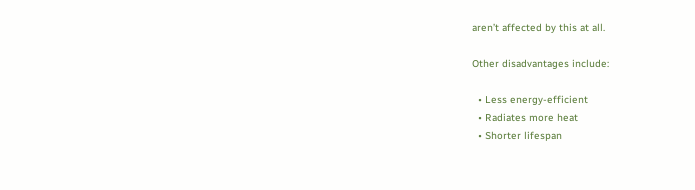aren’t affected by this at all.

Other disadvantages include:

  • Less energy-efficient
  • Radiates more heat
  • Shorter lifespan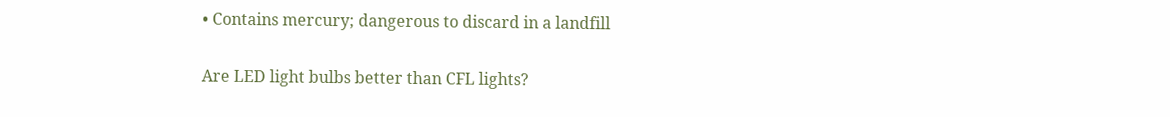• Contains mercury; dangerous to discard in a landfill

Are LED light bulbs better than CFL lights?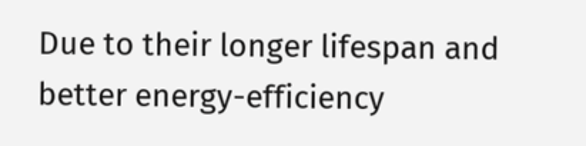Due to their longer lifespan and better energy-efficiency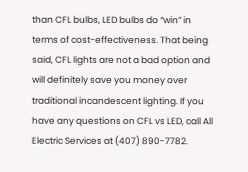than CFL bulbs, LED bulbs do “win” in terms of cost-effectiveness. That being said, CFL lights are not a bad option and will definitely save you money over traditional incandescent lighting. If you have any questions on CFL vs LED, call All Electric Services at (407) 890-7782.